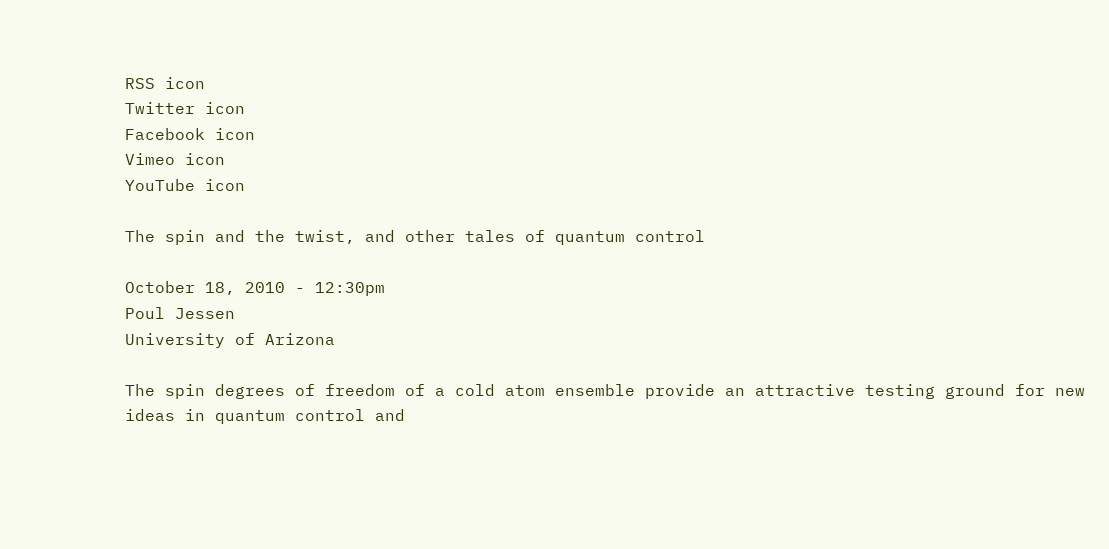RSS icon
Twitter icon
Facebook icon
Vimeo icon
YouTube icon

The spin and the twist, and other tales of quantum control

October 18, 2010 - 12:30pm
Poul Jessen
University of Arizona

The spin degrees of freedom of a cold atom ensemble provide an attractive testing ground for new ideas in quantum control and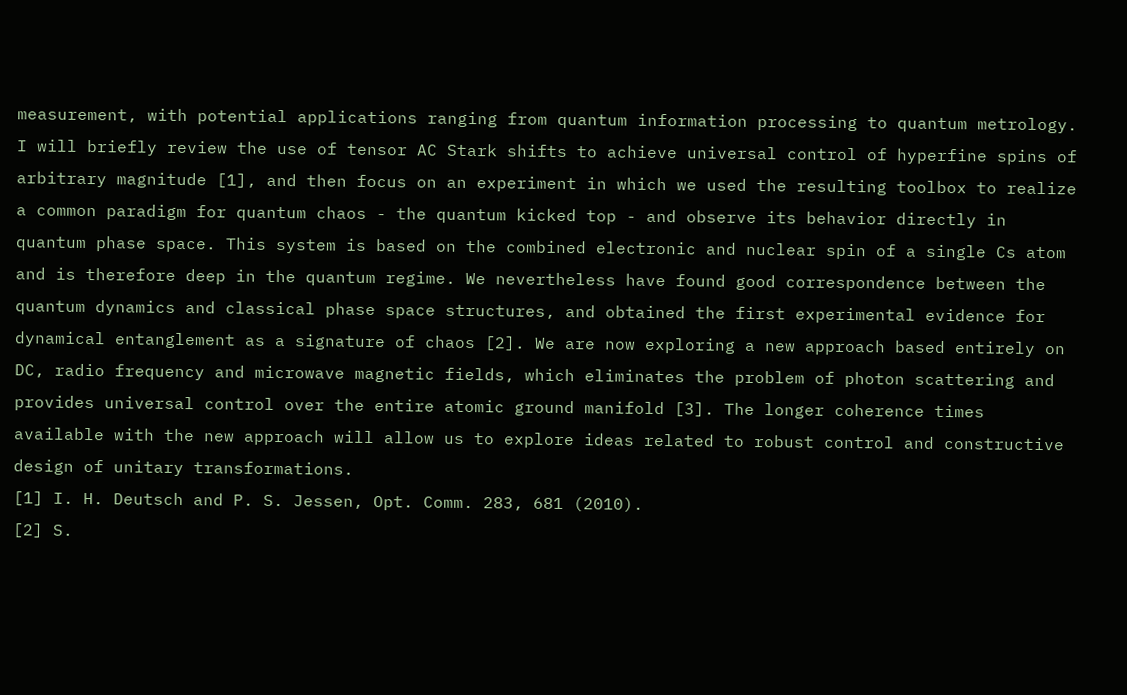measurement, with potential applications ranging from quantum information processing to quantum metrology. I will briefly review the use of tensor AC Stark shifts to achieve universal control of hyperfine spins of arbitrary magnitude [1], and then focus on an experiment in which we used the resulting toolbox to realize a common paradigm for quantum chaos - the quantum kicked top - and observe its behavior directly in quantum phase space. This system is based on the combined electronic and nuclear spin of a single Cs atom and is therefore deep in the quantum regime. We nevertheless have found good correspondence between the quantum dynamics and classical phase space structures, and obtained the first experimental evidence for dynamical entanglement as a signature of chaos [2]. We are now exploring a new approach based entirely on DC, radio frequency and microwave magnetic fields, which eliminates the problem of photon scattering and provides universal control over the entire atomic ground manifold [3]. The longer coherence times available with the new approach will allow us to explore ideas related to robust control and constructive design of unitary transformations.
[1] I. H. Deutsch and P. S. Jessen, Opt. Comm. 283, 681 (2010).
[2] S.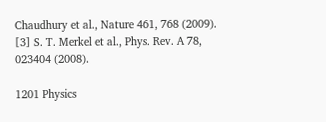Chaudhury et al., Nature 461, 768 (2009).
[3] S. T. Merkel et al., Phys. Rev. A 78, 023404 (2008).

1201 Physics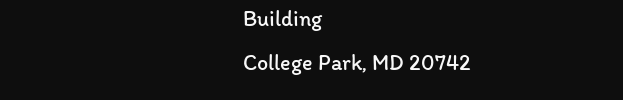Building
College Park, MD 20742